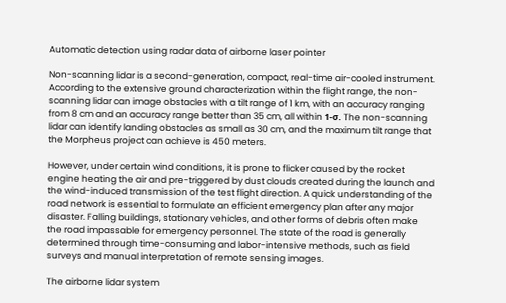Automatic detection using radar data of airborne laser pointer

Non-scanning lidar is a second-generation, compact, real-time air-cooled instrument. According to the extensive ground characterization within the flight range, the non-scanning lidar can image obstacles with a tilt range of 1 km, with an accuracy ranging from 8 cm and an accuracy range better than 35 cm, all within 1-σ. The non-scanning lidar can identify landing obstacles as small as 30 cm, and the maximum tilt range that the Morpheus project can achieve is 450 meters.

However, under certain wind conditions, it is prone to flicker caused by the rocket engine heating the air and pre-triggered by dust clouds created during the launch and the wind-induced transmission of the test flight direction. A quick understanding of the road network is essential to formulate an efficient emergency plan after any major disaster. Falling buildings, stationary vehicles, and other forms of debris often make the road impassable for emergency personnel. The state of the road is generally determined through time-consuming and labor-intensive methods, such as field surveys and manual interpretation of remote sensing images.

The airborne lidar system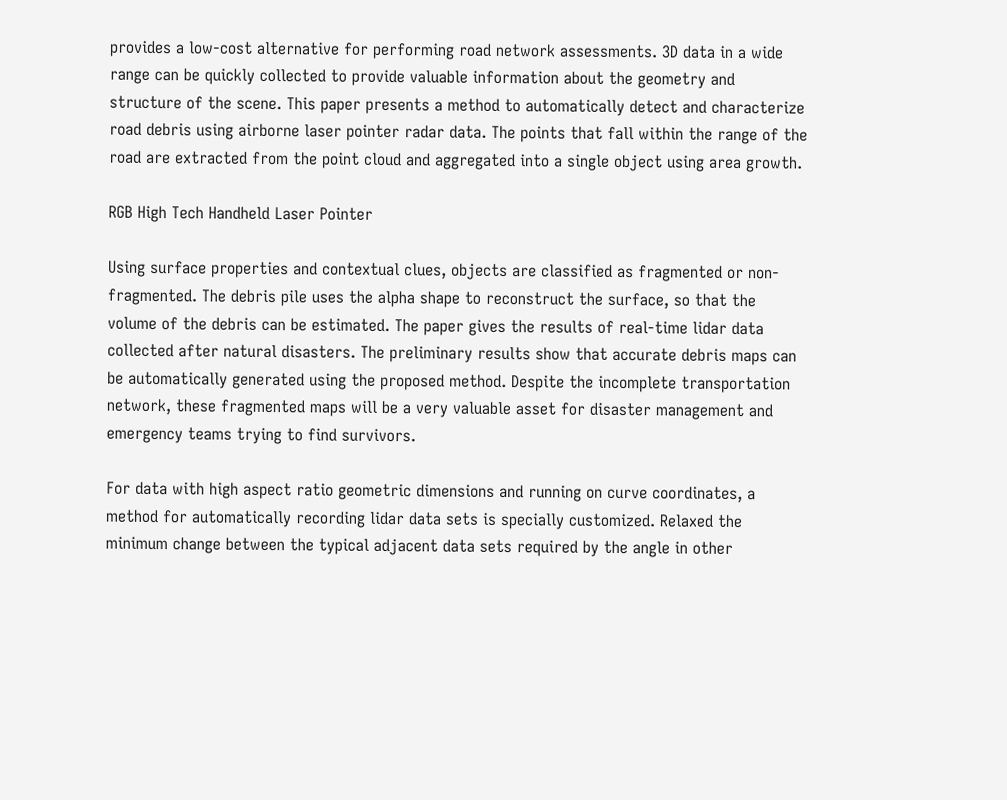provides a low-cost alternative for performing road network assessments. 3D data in a wide range can be quickly collected to provide valuable information about the geometry and structure of the scene. This paper presents a method to automatically detect and characterize road debris using airborne laser pointer radar data. The points that fall within the range of the road are extracted from the point cloud and aggregated into a single object using area growth.

RGB High Tech Handheld Laser Pointer

Using surface properties and contextual clues, objects are classified as fragmented or non-fragmented. The debris pile uses the alpha shape to reconstruct the surface, so that the volume of the debris can be estimated. The paper gives the results of real-time lidar data collected after natural disasters. The preliminary results show that accurate debris maps can be automatically generated using the proposed method. Despite the incomplete transportation network, these fragmented maps will be a very valuable asset for disaster management and emergency teams trying to find survivors.

For data with high aspect ratio geometric dimensions and running on curve coordinates, a method for automatically recording lidar data sets is specially customized. Relaxed the minimum change between the typical adjacent data sets required by the angle in other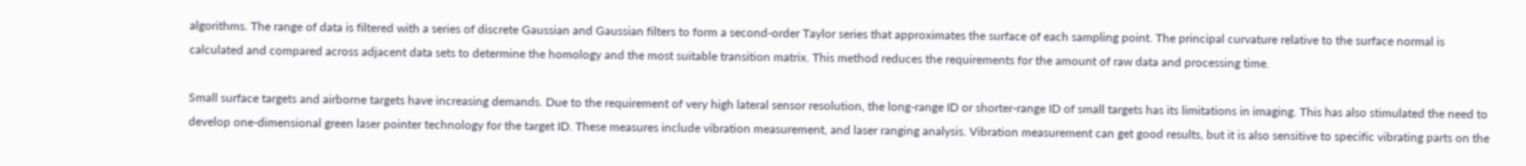algorithms. The range of data is filtered with a series of discrete Gaussian and Gaussian filters to form a second-order Taylor series that approximates the surface of each sampling point. The principal curvature relative to the surface normal is calculated and compared across adjacent data sets to determine the homology and the most suitable transition matrix. This method reduces the requirements for the amount of raw data and processing time.

Small surface targets and airborne targets have increasing demands. Due to the requirement of very high lateral sensor resolution, the long-range ID or shorter-range ID of small targets has its limitations in imaging. This has also stimulated the need to develop one-dimensional green laser pointer technology for the target ID. These measures include vibration measurement, and laser ranging analysis. Vibration measurement can get good results, but it is also sensitive to specific vibrating parts on the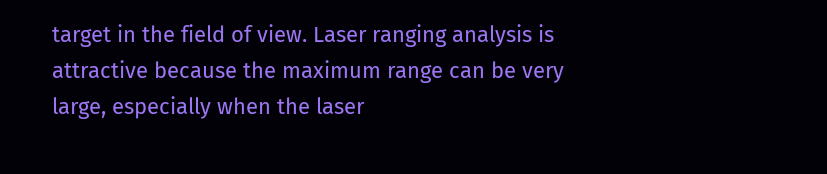target in the field of view. Laser ranging analysis is attractive because the maximum range can be very large, especially when the laser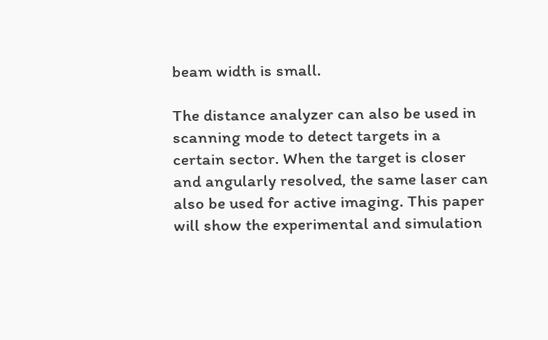beam width is small.

The distance analyzer can also be used in scanning mode to detect targets in a certain sector. When the target is closer and angularly resolved, the same laser can also be used for active imaging. This paper will show the experimental and simulation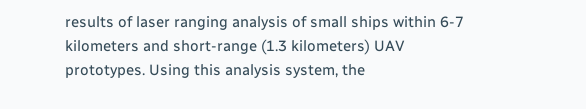results of laser ranging analysis of small ships within 6-7 kilometers and short-range (1.3 kilometers) UAV prototypes. Using this analysis system, the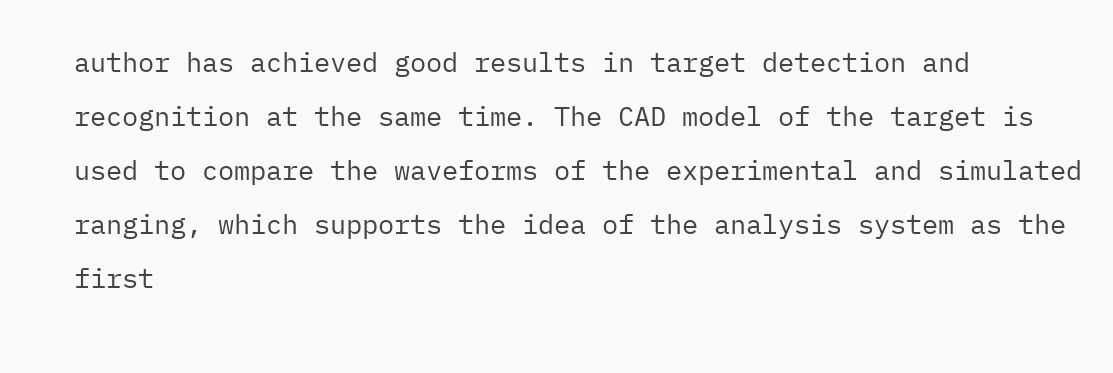author has achieved good results in target detection and recognition at the same time. The CAD model of the target is used to compare the waveforms of the experimental and simulated ranging, which supports the idea of the analysis system as the first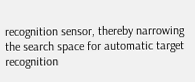recognition sensor, thereby narrowing the search space for automatic target recognition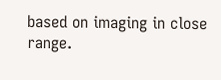based on imaging in close range.